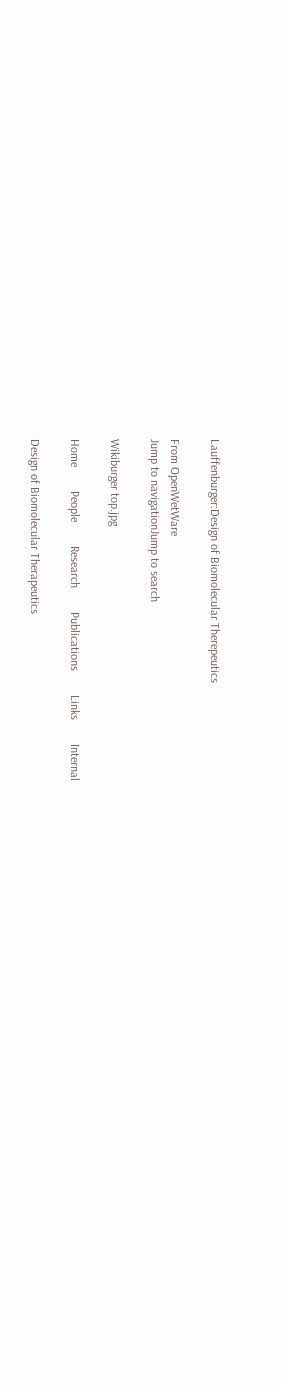Lauffenburger:Design of Biomolecular Therepeutics

From OpenWetWare
Jump to navigationJump to search

Wikiburger top.jpg

Home        People        Research        Publications        Links        Internal

Design of Biomolecular Therapeutics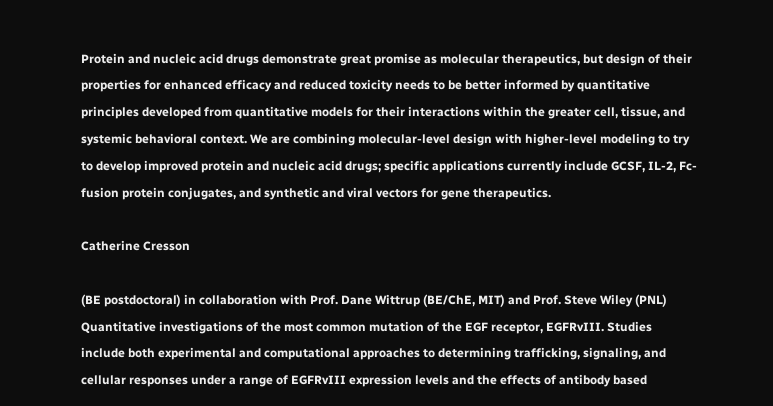Protein and nucleic acid drugs demonstrate great promise as molecular therapeutics, but design of their properties for enhanced efficacy and reduced toxicity needs to be better informed by quantitative principles developed from quantitative models for their interactions within the greater cell, tissue, and systemic behavioral context. We are combining molecular-level design with higher-level modeling to try to develop improved protein and nucleic acid drugs; specific applications currently include GCSF, IL-2, Fc-fusion protein conjugates, and synthetic and viral vectors for gene therapeutics.

Catherine Cresson

(BE postdoctoral) in collaboration with Prof. Dane Wittrup (BE/ChE, MIT) and Prof. Steve Wiley (PNL) Quantitative investigations of the most common mutation of the EGF receptor, EGFRvIII. Studies include both experimental and computational approaches to determining trafficking, signaling, and cellular responses under a range of EGFRvIII expression levels and the effects of antibody based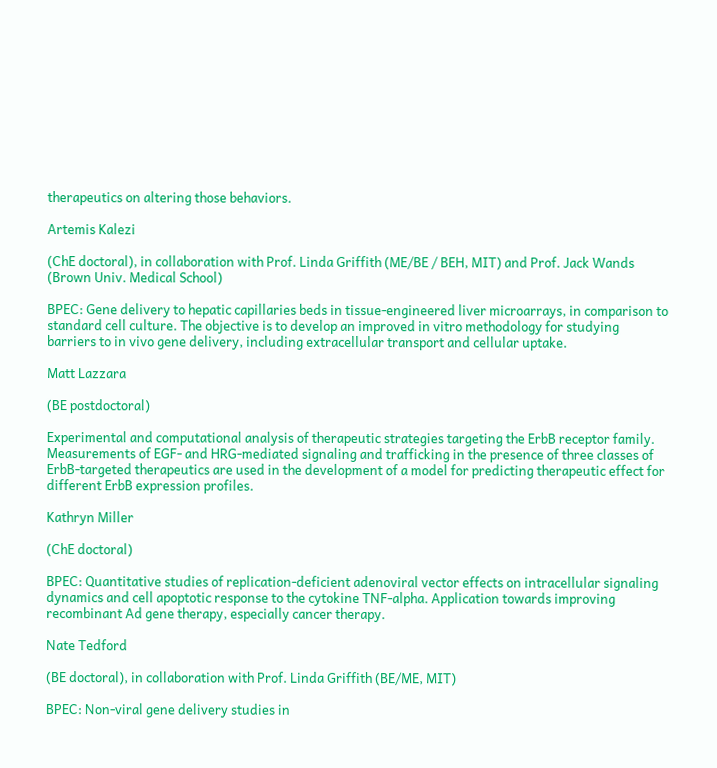therapeutics on altering those behaviors.

Artemis Kalezi

(ChE doctoral), in collaboration with Prof. Linda Griffith (ME/BE / BEH, MIT) and Prof. Jack Wands (Brown Univ. Medical School)

BPEC: Gene delivery to hepatic capillaries beds in tissue-engineered liver microarrays, in comparison to standard cell culture. The objective is to develop an improved in vitro methodology for studying barriers to in vivo gene delivery, including extracellular transport and cellular uptake.

Matt Lazzara

(BE postdoctoral)

Experimental and computational analysis of therapeutic strategies targeting the ErbB receptor family. Measurements of EGF- and HRG-mediated signaling and trafficking in the presence of three classes of ErbB-targeted therapeutics are used in the development of a model for predicting therapeutic effect for different ErbB expression profiles.

Kathryn Miller

(ChE doctoral)

BPEC: Quantitative studies of replication-deficient adenoviral vector effects on intracellular signaling dynamics and cell apoptotic response to the cytokine TNF-alpha. Application towards improving recombinant Ad gene therapy, especially cancer therapy.

Nate Tedford

(BE doctoral), in collaboration with Prof. Linda Griffith (BE/ME, MIT)

BPEC: Non-viral gene delivery studies in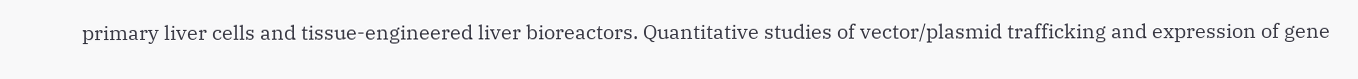primary liver cells and tissue-engineered liver bioreactors. Quantitative studies of vector/plasmid trafficking and expression of gene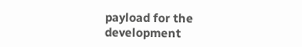payload for the development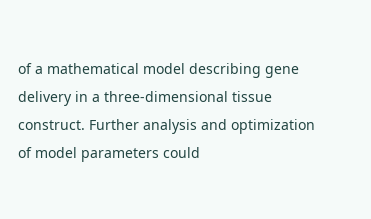of a mathematical model describing gene delivery in a three-dimensional tissue construct. Further analysis and optimization of model parameters could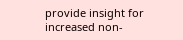provide insight for increased non-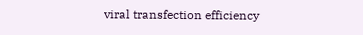viral transfection efficiency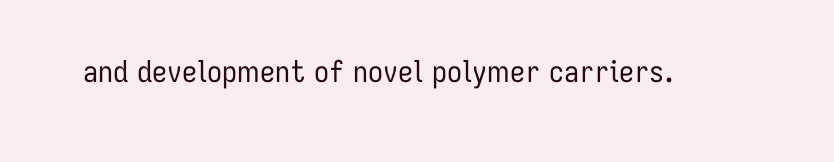and development of novel polymer carriers.